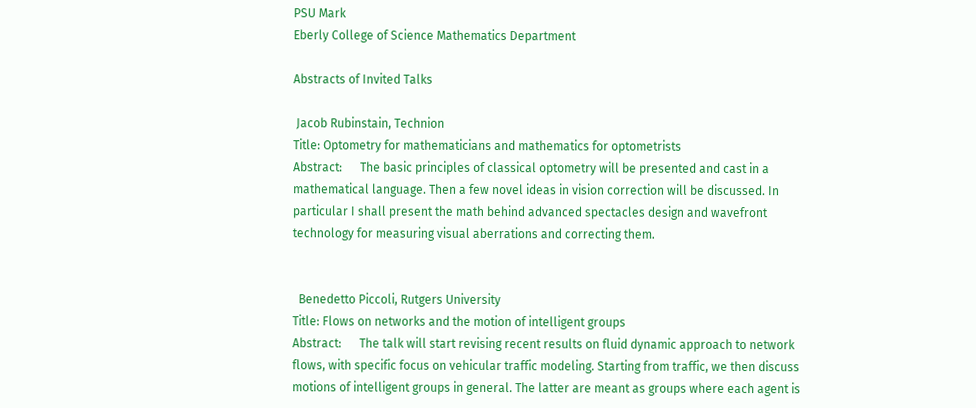PSU Mark
Eberly College of Science Mathematics Department

Abstracts of Invited Talks

 Jacob Rubinstain, Technion
Title: Optometry for mathematicians and mathematics for optometrists
Abstract:      The basic principles of classical optometry will be presented and cast in a mathematical language. Then a few novel ideas in vision correction will be discussed. In particular I shall present the math behind advanced spectacles design and wavefront technology for measuring visual aberrations and correcting them.


  Benedetto Piccoli, Rutgers University
Title: Flows on networks and the motion of intelligent groups
Abstract:      The talk will start revising recent results on fluid dynamic approach to network flows, with specific focus on vehicular traffic modeling. Starting from traffic, we then discuss motions of intelligent groups in general. The latter are meant as groups where each agent is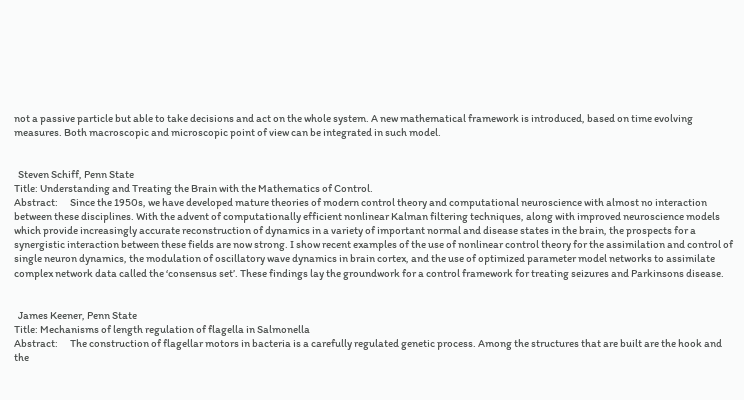not a passive particle but able to take decisions and act on the whole system. A new mathematical framework is introduced, based on time evolving measures. Both macroscopic and microscopic point of view can be integrated in such model.


  Steven Schiff, Penn State
Title: Understanding and Treating the Brain with the Mathematics of Control.
Abstract:      Since the 1950s, we have developed mature theories of modern control theory and computational neuroscience with almost no interaction between these disciplines. With the advent of computationally efficient nonlinear Kalman filtering techniques, along with improved neuroscience models which provide increasingly accurate reconstruction of dynamics in a variety of important normal and disease states in the brain, the prospects for a synergistic interaction between these fields are now strong. I show recent examples of the use of nonlinear control theory for the assimilation and control of single neuron dynamics, the modulation of oscillatory wave dynamics in brain cortex, and the use of optimized parameter model networks to assimilate complex network data called the ‘consensus set’. These findings lay the groundwork for a control framework for treating seizures and Parkinsons disease.


  James Keener, Penn State
Title: Mechanisms of length regulation of flagella in Salmonella
Abstract:      The construction of flagellar motors in bacteria is a carefully regulated genetic process. Among the structures that are built are the hook and the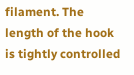filament. The length of the hook is tightly controlled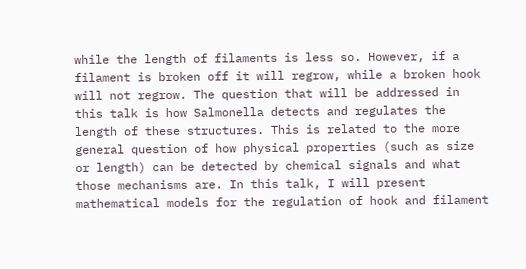while the length of filaments is less so. However, if a filament is broken off it will regrow, while a broken hook will not regrow. The question that will be addressed in this talk is how Salmonella detects and regulates the length of these structures. This is related to the more general question of how physical properties (such as size or length) can be detected by chemical signals and what those mechanisms are. In this talk, I will present mathematical models for the regulation of hook and filament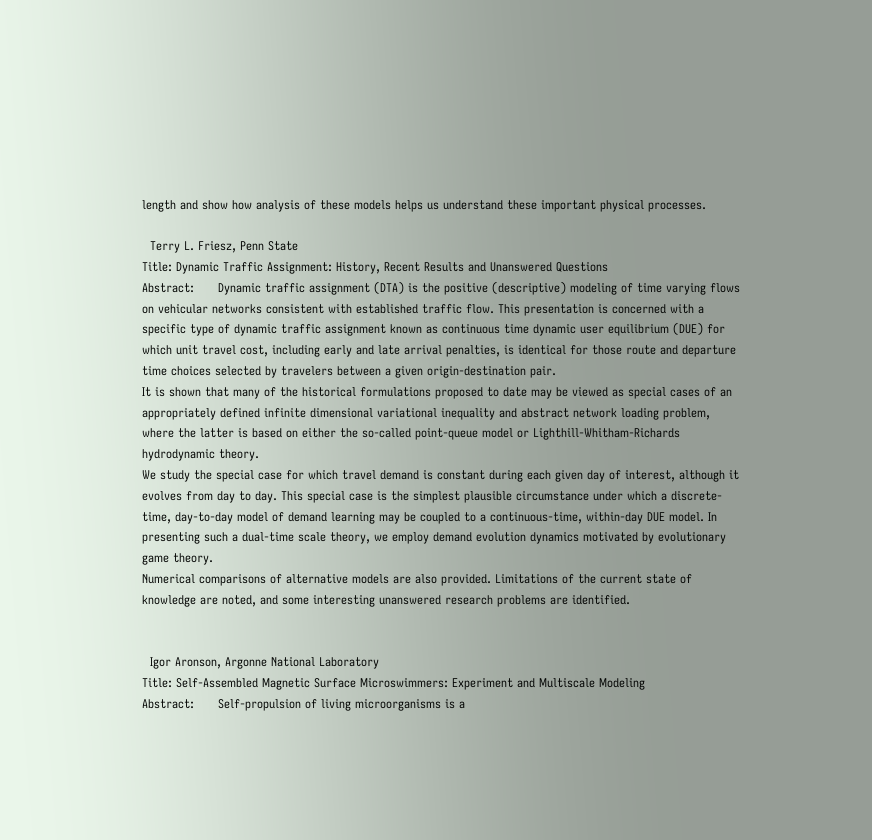length and show how analysis of these models helps us understand these important physical processes.

  Terry L. Friesz, Penn State
Title: Dynamic Traffic Assignment: History, Recent Results and Unanswered Questions
Abstract:      Dynamic traffic assignment (DTA) is the positive (descriptive) modeling of time varying flows on vehicular networks consistent with established traffic flow. This presentation is concerned with a specific type of dynamic traffic assignment known as continuous time dynamic user equilibrium (DUE) for which unit travel cost, including early and late arrival penalties, is identical for those route and departure time choices selected by travelers between a given origin-destination pair.
It is shown that many of the historical formulations proposed to date may be viewed as special cases of an appropriately defined infinite dimensional variational inequality and abstract network loading problem, where the latter is based on either the so-called point-queue model or Lighthill-Whitham-Richards hydrodynamic theory.
We study the special case for which travel demand is constant during each given day of interest, although it evolves from day to day. This special case is the simplest plausible circumstance under which a discrete-time, day-to-day model of demand learning may be coupled to a continuous-time, within-day DUE model. In presenting such a dual-time scale theory, we employ demand evolution dynamics motivated by evolutionary game theory.
Numerical comparisons of alternative models are also provided. Limitations of the current state of knowledge are noted, and some interesting unanswered research problems are identified.


  Igor Aronson, Argonne National Laboratory
Title: Self-Assembled Magnetic Surface Microswimmers: Experiment and Multiscale Modeling
Abstract:      Self-propulsion of living microorganisms is a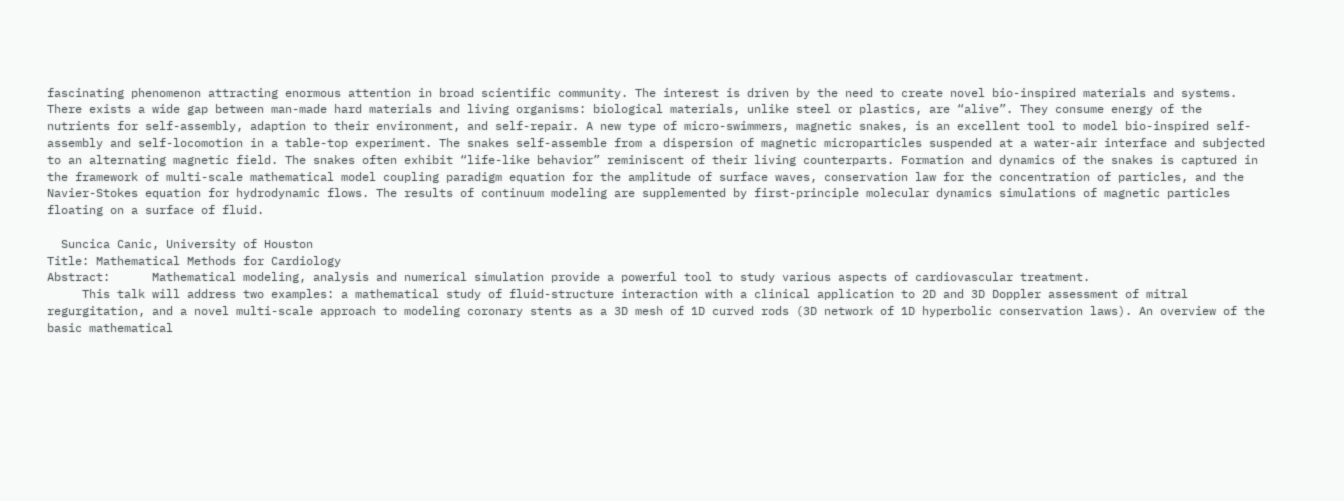fascinating phenomenon attracting enormous attention in broad scientific community. The interest is driven by the need to create novel bio-inspired materials and systems. There exists a wide gap between man-made hard materials and living organisms: biological materials, unlike steel or plastics, are “alive”. They consume energy of the nutrients for self-assembly, adaption to their environment, and self-repair. A new type of micro-swimmers, magnetic snakes, is an excellent tool to model bio-inspired self-assembly and self-locomotion in a table-top experiment. The snakes self-assemble from a dispersion of magnetic microparticles suspended at a water-air interface and subjected to an alternating magnetic field. The snakes often exhibit “life-like behavior” reminiscent of their living counterparts. Formation and dynamics of the snakes is captured in the framework of multi-scale mathematical model coupling paradigm equation for the amplitude of surface waves, conservation law for the concentration of particles, and the Navier-Stokes equation for hydrodynamic flows. The results of continuum modeling are supplemented by first-principle molecular dynamics simulations of magnetic particles floating on a surface of fluid.

  Suncica Canic, University of Houston
Title: Mathematical Methods for Cardiology
Abstract:      Mathematical modeling, analysis and numerical simulation provide a powerful tool to study various aspects of cardiovascular treatment.
     This talk will address two examples: a mathematical study of fluid-structure interaction with a clinical application to 2D and 3D Doppler assessment of mitral regurgitation, and a novel multi-scale approach to modeling coronary stents as a 3D mesh of 1D curved rods (3D network of 1D hyperbolic conservation laws). An overview of the basic mathematical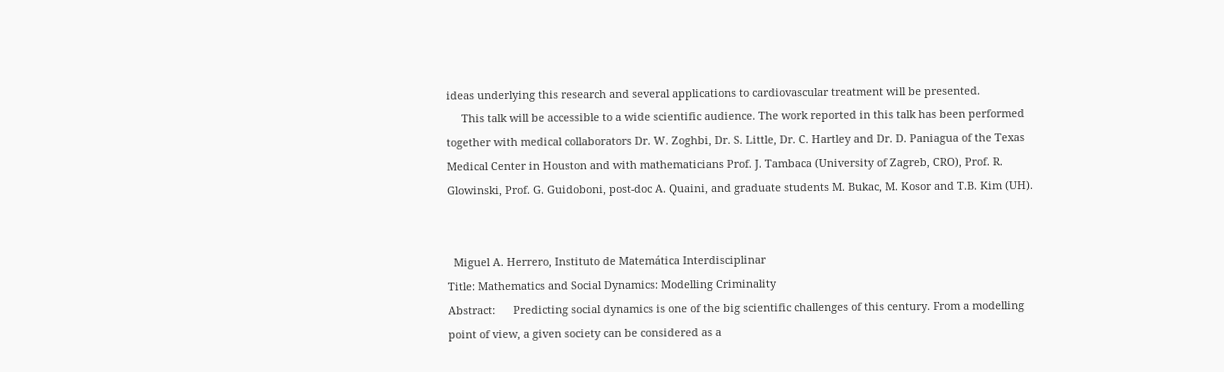ideas underlying this research and several applications to cardiovascular treatment will be presented.
     This talk will be accessible to a wide scientific audience. The work reported in this talk has been performed together with medical collaborators Dr. W. Zoghbi, Dr. S. Little, Dr. C. Hartley and Dr. D. Paniagua of the Texas Medical Center in Houston and with mathematicians Prof. J. Tambaca (University of Zagreb, CRO), Prof. R. Glowinski, Prof. G. Guidoboni, post-doc A. Quaini, and graduate students M. Bukac, M. Kosor and T.B. Kim (UH).


  Miguel A. Herrero, Instituto de Matemática Interdisciplinar
Title: Mathematics and Social Dynamics: Modelling Criminality
Abstract:      Predicting social dynamics is one of the big scientific challenges of this century. From a modelling point of view, a given society can be considered as a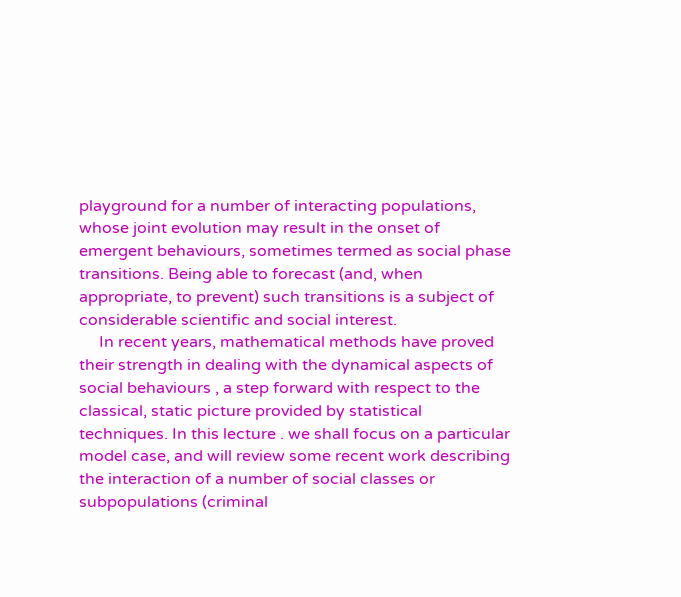playground for a number of interacting populations, whose joint evolution may result in the onset of emergent behaviours, sometimes termed as social phase transitions. Being able to forecast (and, when appropriate, to prevent) such transitions is a subject of considerable scientific and social interest.
     In recent years, mathematical methods have proved their strength in dealing with the dynamical aspects of social behaviours , a step forward with respect to the classical, static picture provided by statistical techniques. In this lecture . we shall focus on a particular model case, and will review some recent work describing the interaction of a number of social classes or subpopulations (criminal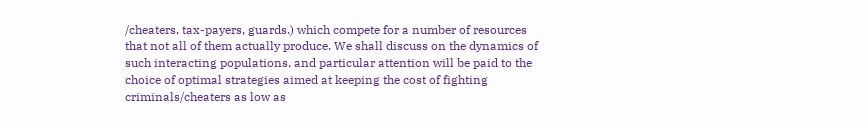/cheaters, tax-payers, guards.) which compete for a number of resources that not all of them actually produce. We shall discuss on the dynamics of such interacting populations, and particular attention will be paid to the choice of optimal strategies aimed at keeping the cost of fighting criminals/cheaters as low as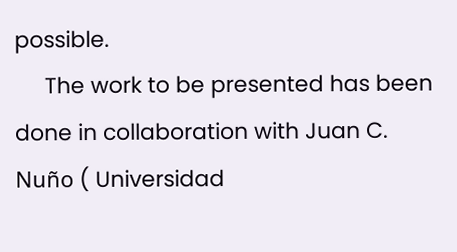possible.
     The work to be presented has been done in collaboration with Juan C. Nuño ( Universidad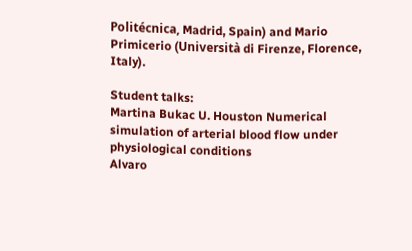Politécnica, Madrid, Spain) and Mario Primicerio (Università di Firenze, Florence, Italy).

Student talks:
Martina Bukac U. Houston Numerical simulation of arterial blood flow under physiological conditions
Alvaro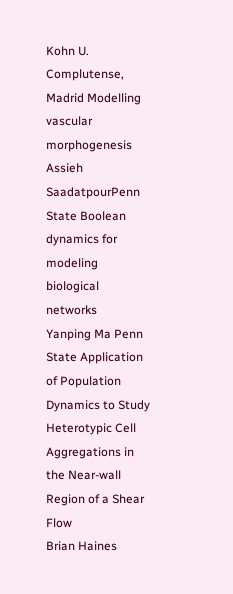Kohn U. Complutense, Madrid Modelling vascular morphogenesis
Assieh SaadatpourPenn State Boolean dynamics for modeling biological networks
Yanping Ma Penn State Application of Population Dynamics to Study Heterotypic Cell Aggregations in the Near-wall Region of a Shear Flow
Brian Haines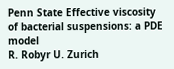Penn State Effective viscosity of bacterial suspensions: a PDE model
R. Robyr U. Zurich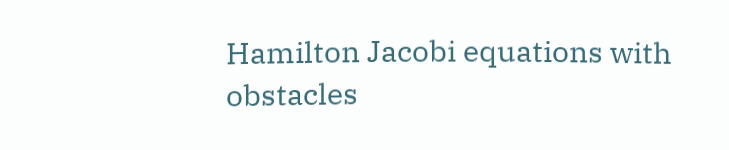Hamilton Jacobi equations with obstacles